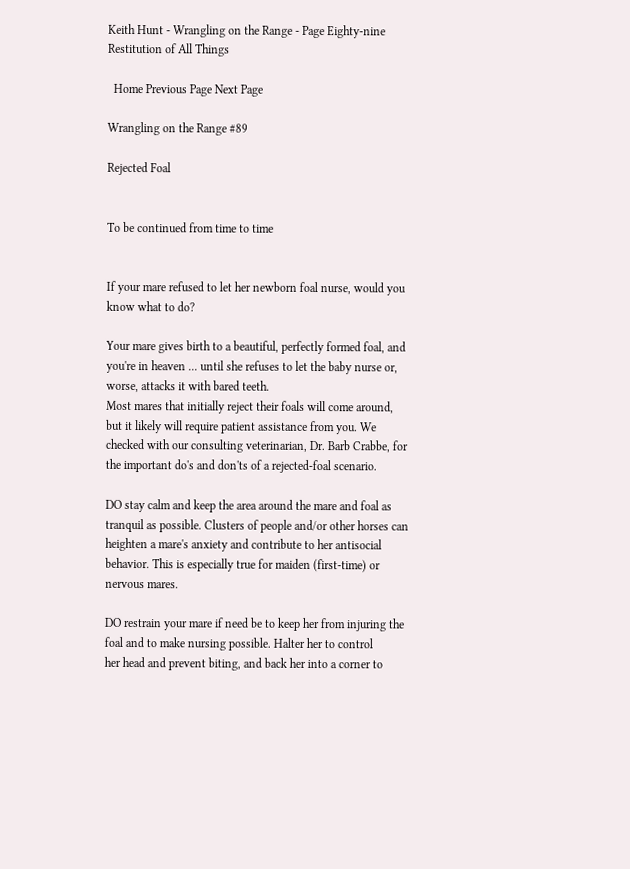Keith Hunt - Wrangling on the Range - Page Eighty-nine   Restitution of All Things

  Home Previous Page Next Page

Wrangling on the Range #89

Rejected Foal


To be continued from time to time


If your mare refused to let her newborn foal nurse, would you
know what to do?

Your mare gives birth to a beautiful, perfectly formed foal, and
you're in heaven ... until she refuses to let the baby nurse or,
worse, attacks it with bared teeth.
Most mares that initially reject their foals will come around,
but it likely will require patient assistance from you. We
checked with our consulting veterinarian, Dr. Barb Crabbe, for
the important do's and don'ts of a rejected-foal scenario.

DO stay calm and keep the area around the mare and foal as
tranquil as possible. Clusters of people and/or other horses can
heighten a mare's anxiety and contribute to her antisocial
behavior. This is especially true for maiden (first-time) or
nervous mares.

DO restrain your mare if need be to keep her from injuring the
foal and to make nursing possible. Halter her to control
her head and prevent biting, and back her into a corner to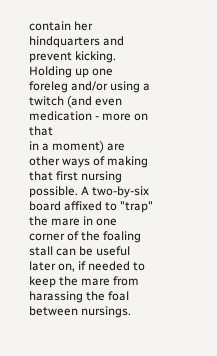contain her hindquarters and prevent kicking. Holding up one
foreleg and/or using a twitch (and even medication - more on that
in a moment) are other ways of making that first nursing
possible. A two-by-six board affixed to "trap" the mare in one
corner of the foaling stall can be useful later on, if needed to
keep the mare from harassing the foal between nursings.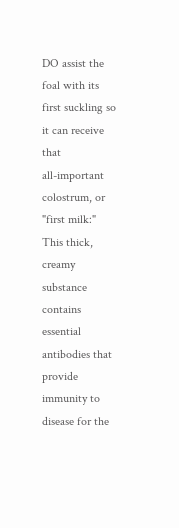DO assist the foal with its first suckling so it can receive that
all-important colostrum, or "first milk:" This thick, creamy
substance contains essential antibodies that provide immunity to
disease for the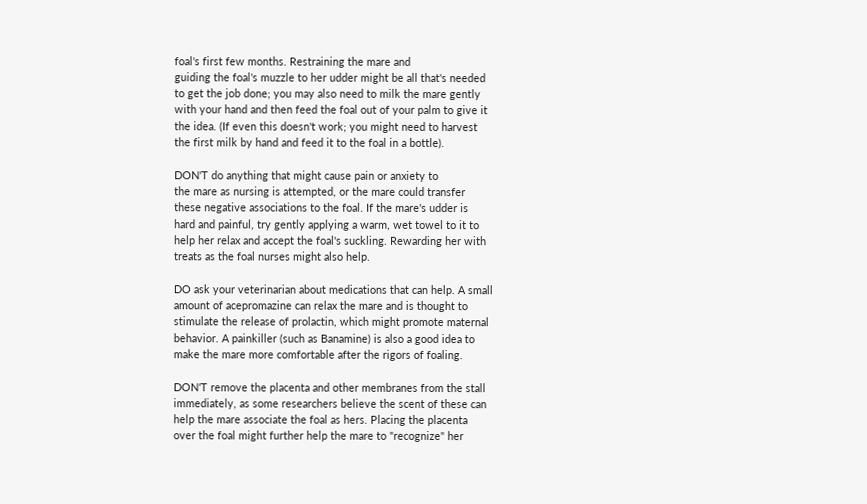foal's first few months. Restraining the mare and
guiding the foal's muzzle to her udder might be all that's needed
to get the job done; you may also need to milk the mare gently
with your hand and then feed the foal out of your palm to give it
the idea. (If even this doesn't work; you might need to harvest
the first milk by hand and feed it to the foal in a bottle).

DON'T do anything that might cause pain or anxiety to
the mare as nursing is attempted, or the mare could transfer
these negative associations to the foal. If the mare's udder is
hard and painful, try gently applying a warm, wet towel to it to
help her relax and accept the foal's suckling. Rewarding her with
treats as the foal nurses might also help.

DO ask your veterinarian about medications that can help. A small
amount of acepromazine can relax the mare and is thought to
stimulate the release of prolactin, which might promote maternal
behavior. A painkiller (such as Banamine) is also a good idea to
make the mare more comfortable after the rigors of foaling.

DON'T remove the placenta and other membranes from the stall
immediately, as some researchers believe the scent of these can
help the mare associate the foal as hers. Placing the placenta
over the foal might further help the mare to "recognize" her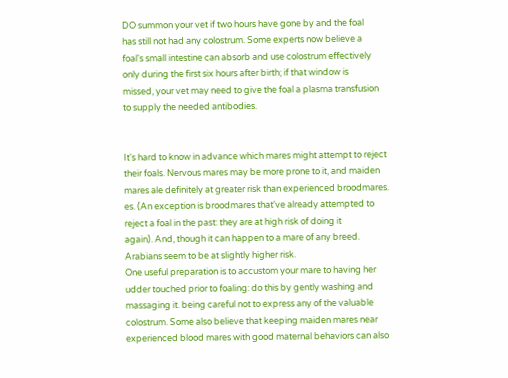DO summon your vet if two hours have gone by and the foal
has still not had any colostrum. Some experts now believe a
foal's small intestine can absorb and use colostrum effectively
only during the first six hours after birth; if that window is
missed, your vet may need to give the foal a plasma transfusion
to supply the needed antibodies.


It's hard to know in advance which mares might attempt to reject
their foals. Nervous mares may be more prone to it, and maiden
mares ale definitely at greater risk than experienced broodmares.
es. (An exception is broodmares that've already attempted to
reject a foal in the past: they are at high risk of doing it
again). And, though it can happen to a mare of any breed.
Arabians seem to be at slightly higher risk.
One useful preparation is to accustom your mare to having her
udder touched prior to foaling: do this by gently washing and
massaging it. being careful not to express any of the valuable
colostrum. Some also believe that keeping maiden mares near
experienced blood mares with good maternal behaviors can also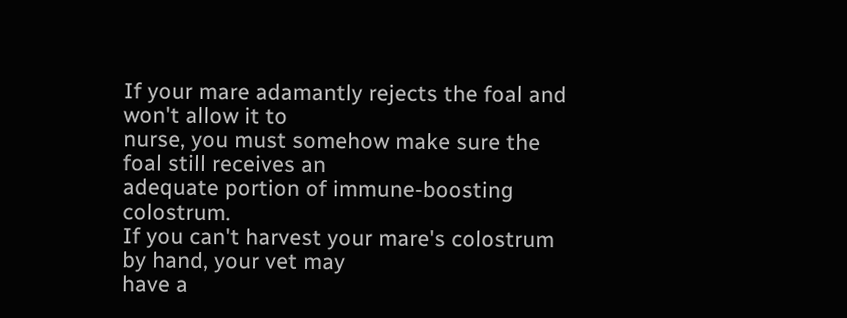If your mare adamantly rejects the foal and won't allow it to
nurse, you must somehow make sure the foal still receives an
adequate portion of immune-boosting colostrum.
If you can't harvest your mare's colostrum by hand, your vet may
have a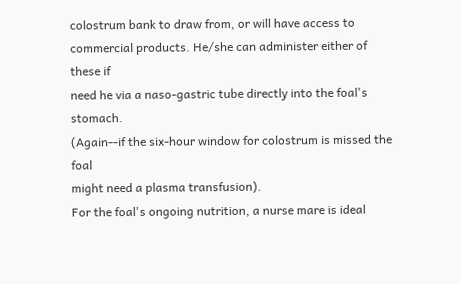colostrum bank to draw from, or will have access to
commercial products. He/she can administer either of these if
need he via a naso-gastric tube directly into the foal's stomach.
(Again--if the six-hour window for colostrum is missed the foal
might need a plasma transfusion).
For the foal's ongoing nutrition, a nurse mare is ideal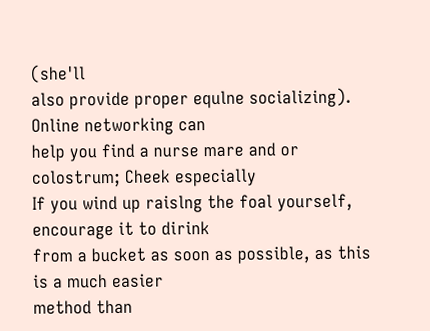(she'll
also provide proper equlne socializing). Online networking can
help you find a nurse mare and or colostrum; Cheek especially
If you wind up raislng the foal yourself, encourage it to dirink
from a bucket as soon as possible, as this is a much easier
method than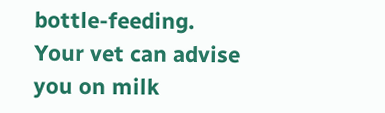bottle-feeding. Your vet can advise you on milk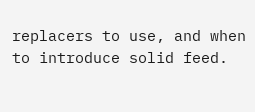replacers to use, and when to introduce solid feed.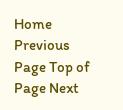Home Previous Page Top of Page Next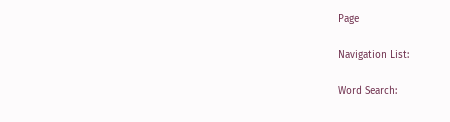Page

Navigation List:

Word Search: